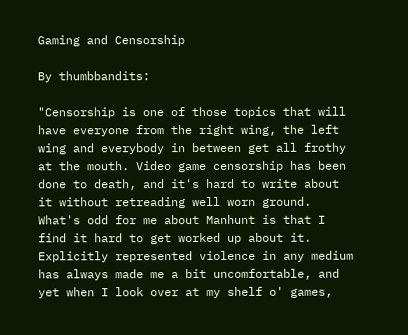Gaming and Censorship

By thumbbandits:

"Censorship is one of those topics that will have everyone from the right wing, the left wing and everybody in between get all frothy at the mouth. Video game censorship has been done to death, and it's hard to write about it without retreading well worn ground. What's odd for me about Manhunt is that I find it hard to get worked up about it. Explicitly represented violence in any medium has always made me a bit uncomfortable, and yet when I look over at my shelf o' games,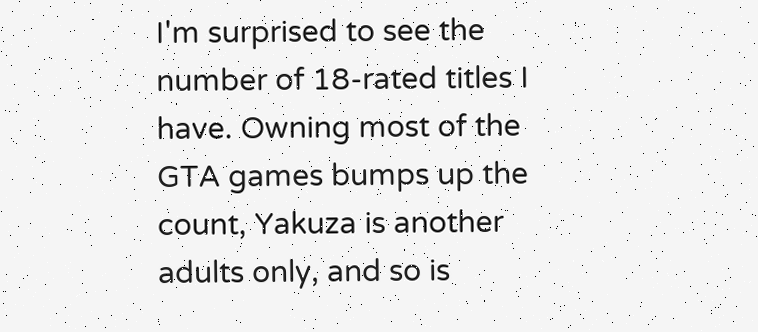I'm surprised to see the number of 18-rated titles I have. Owning most of the GTA games bumps up the count, Yakuza is another adults only, and so is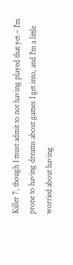Killer 7, though I must admit to not having played that yet – I'm prone to having dreams about games I get into, and I'm a little worried about having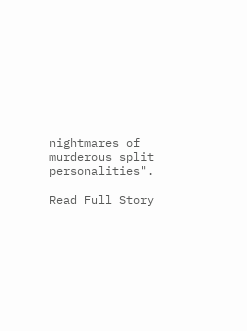nightmares of murderous split personalities".

Read Full Story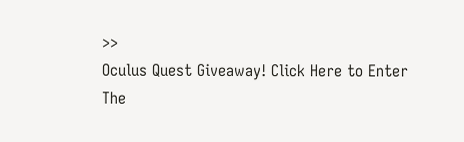>>
Oculus Quest Giveaway! Click Here to Enter
The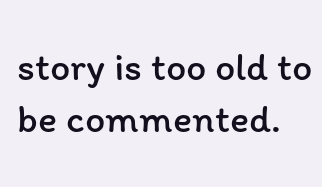story is too old to be commented.